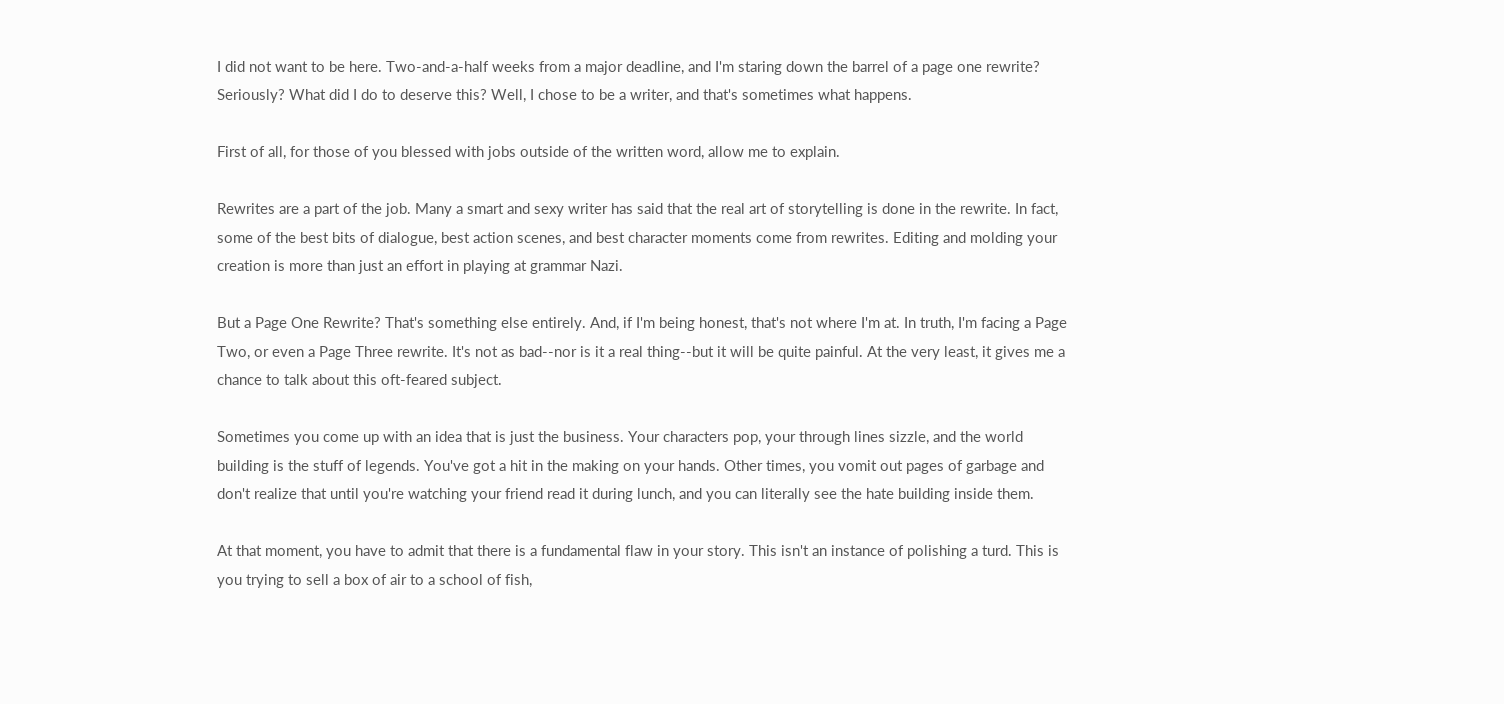I did not want to be here. Two-and-a-half weeks from a major deadline, and I'm staring down the barrel of a page one rewrite? Seriously? What did I do to deserve this? Well, I chose to be a writer, and that's sometimes what happens.

First of all, for those of you blessed with jobs outside of the written word, allow me to explain.

Rewrites are a part of the job. Many a smart and sexy writer has said that the real art of storytelling is done in the rewrite. In fact, some of the best bits of dialogue, best action scenes, and best character moments come from rewrites. Editing and molding your creation is more than just an effort in playing at grammar Nazi.

But a Page One Rewrite? That's something else entirely. And, if I'm being honest, that's not where I'm at. In truth, I'm facing a Page Two, or even a Page Three rewrite. It's not as bad--nor is it a real thing--but it will be quite painful. At the very least, it gives me a chance to talk about this oft-feared subject.

Sometimes you come up with an idea that is just the business. Your characters pop, your through lines sizzle, and the world building is the stuff of legends. You've got a hit in the making on your hands. Other times, you vomit out pages of garbage and don't realize that until you're watching your friend read it during lunch, and you can literally see the hate building inside them.

At that moment, you have to admit that there is a fundamental flaw in your story. This isn't an instance of polishing a turd. This is you trying to sell a box of air to a school of fish,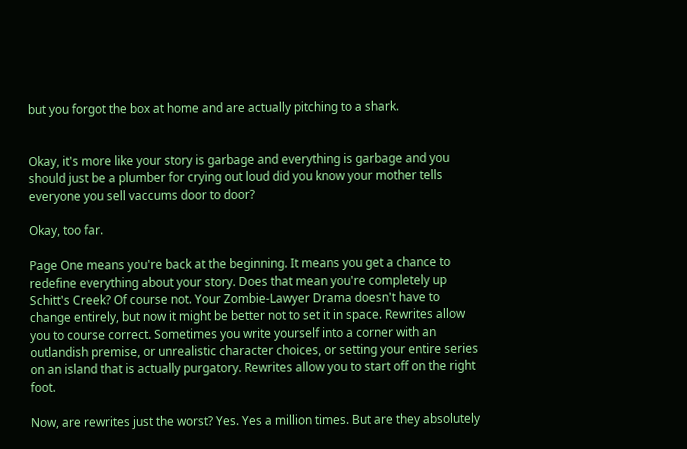but you forgot the box at home and are actually pitching to a shark.


Okay, it's more like your story is garbage and everything is garbage and you should just be a plumber for crying out loud did you know your mother tells everyone you sell vaccums door to door?

Okay, too far.

Page One means you're back at the beginning. It means you get a chance to redefine everything about your story. Does that mean you're completely up Schitt's Creek? Of course not. Your Zombie-Lawyer Drama doesn't have to change entirely, but now it might be better not to set it in space. Rewrites allow you to course correct. Sometimes you write yourself into a corner with an outlandish premise, or unrealistic character choices, or setting your entire series on an island that is actually purgatory. Rewrites allow you to start off on the right foot.

Now, are rewrites just the worst? Yes. Yes a million times. But are they absolutely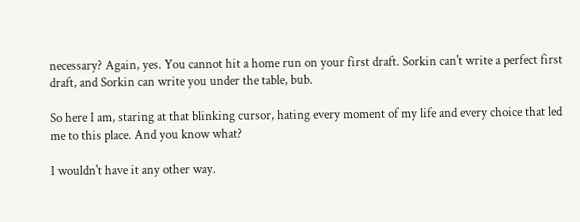necessary? Again, yes. You cannot hit a home run on your first draft. Sorkin can't write a perfect first draft, and Sorkin can write you under the table, bub.

So here I am, staring at that blinking cursor, hating every moment of my life and every choice that led me to this place. And you know what?

I wouldn't have it any other way.